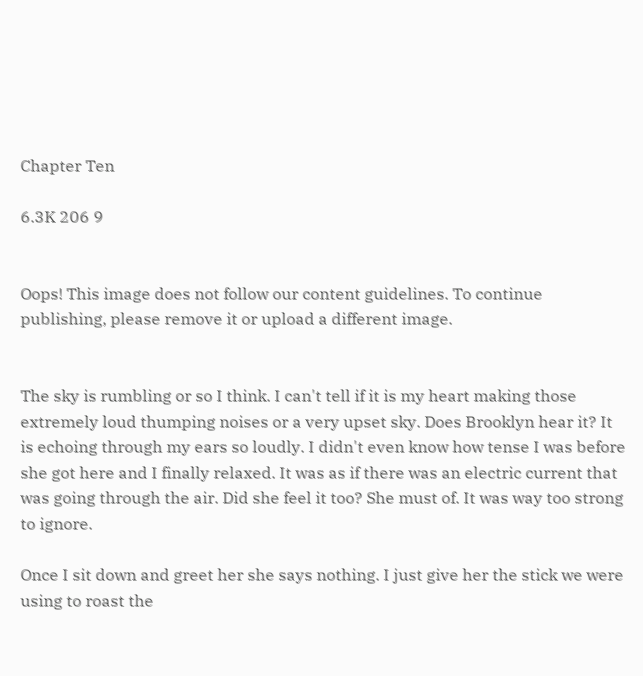Chapter Ten

6.3K 206 9


Oops! This image does not follow our content guidelines. To continue publishing, please remove it or upload a different image.


The sky is rumbling or so I think. I can't tell if it is my heart making those extremely loud thumping noises or a very upset sky. Does Brooklyn hear it? It is echoing through my ears so loudly. I didn't even know how tense I was before she got here and I finally relaxed. It was as if there was an electric current that was going through the air. Did she feel it too? She must of. It was way too strong to ignore.

Once I sit down and greet her she says nothing. I just give her the stick we were using to roast the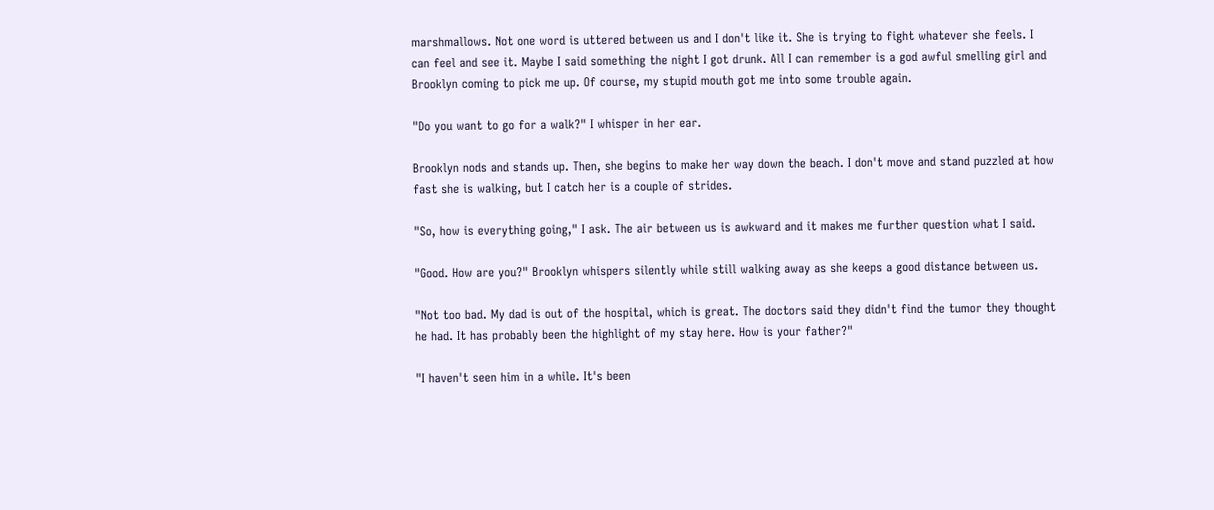marshmallows. Not one word is uttered between us and I don't like it. She is trying to fight whatever she feels. I can feel and see it. Maybe I said something the night I got drunk. All I can remember is a god awful smelling girl and Brooklyn coming to pick me up. Of course, my stupid mouth got me into some trouble again.

"Do you want to go for a walk?" I whisper in her ear.

Brooklyn nods and stands up. Then, she begins to make her way down the beach. I don't move and stand puzzled at how fast she is walking, but I catch her is a couple of strides.

"So, how is everything going," I ask. The air between us is awkward and it makes me further question what I said.

"Good. How are you?" Brooklyn whispers silently while still walking away as she keeps a good distance between us.

"Not too bad. My dad is out of the hospital, which is great. The doctors said they didn't find the tumor they thought he had. It has probably been the highlight of my stay here. How is your father?"

"I haven't seen him in a while. It's been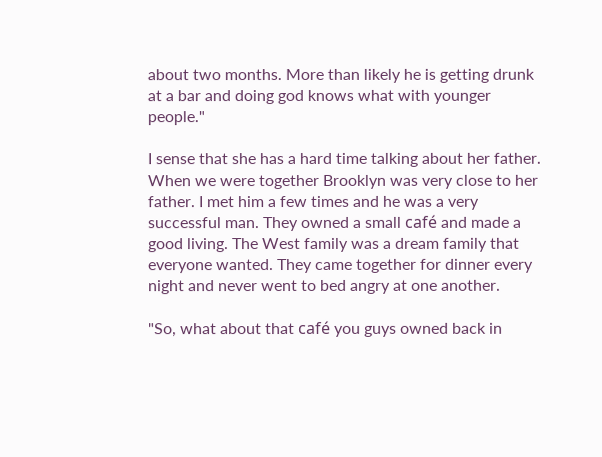about two months. More than likely he is getting drunk at a bar and doing god knows what with younger people."

I sense that she has a hard time talking about her father. When we were together Brooklyn was very close to her father. I met him a few times and he was a very successful man. They owned a small café and made a good living. The West family was a dream family that everyone wanted. They came together for dinner every night and never went to bed angry at one another.

"So, what about that café you guys owned back in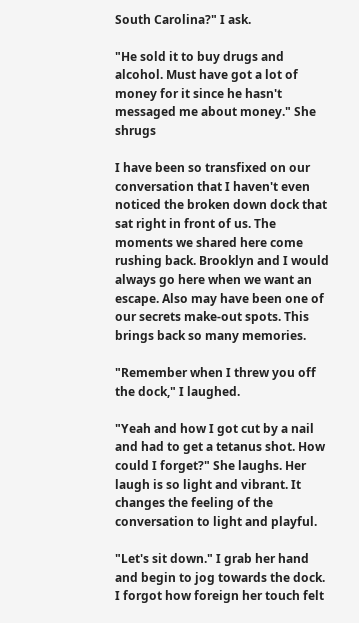South Carolina?" I ask.

"He sold it to buy drugs and alcohol. Must have got a lot of money for it since he hasn't messaged me about money." She shrugs

I have been so transfixed on our conversation that I haven't even noticed the broken down dock that sat right in front of us. The moments we shared here come rushing back. Brooklyn and I would always go here when we want an escape. Also may have been one of our secrets make-out spots. This brings back so many memories.

"Remember when I threw you off the dock," I laughed.

"Yeah and how I got cut by a nail and had to get a tetanus shot. How could I forget?" She laughs. Her laugh is so light and vibrant. It changes the feeling of the conversation to light and playful.

"Let's sit down." I grab her hand and begin to jog towards the dock. I forgot how foreign her touch felt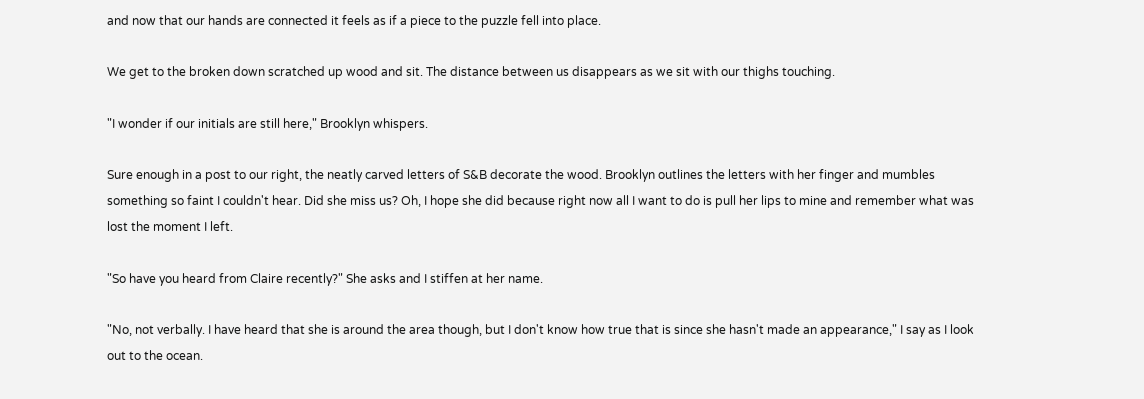and now that our hands are connected it feels as if a piece to the puzzle fell into place.

We get to the broken down scratched up wood and sit. The distance between us disappears as we sit with our thighs touching.

"I wonder if our initials are still here," Brooklyn whispers.

Sure enough in a post to our right, the neatly carved letters of S&B decorate the wood. Brooklyn outlines the letters with her finger and mumbles something so faint I couldn't hear. Did she miss us? Oh, I hope she did because right now all I want to do is pull her lips to mine and remember what was lost the moment I left.

"So have you heard from Claire recently?" She asks and I stiffen at her name.

"No, not verbally. I have heard that she is around the area though, but I don't know how true that is since she hasn't made an appearance," I say as I look out to the ocean.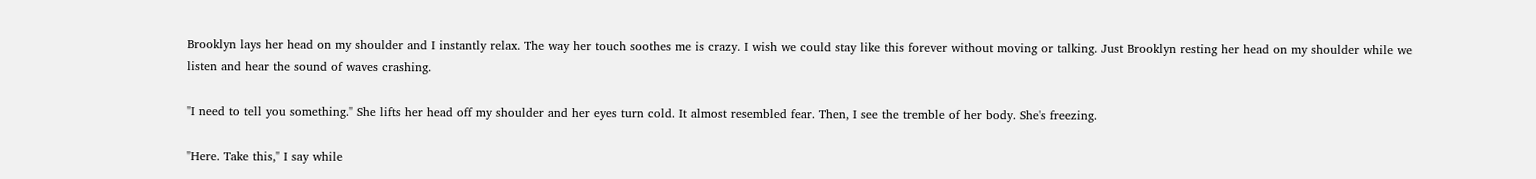Brooklyn lays her head on my shoulder and I instantly relax. The way her touch soothes me is crazy. I wish we could stay like this forever without moving or talking. Just Brooklyn resting her head on my shoulder while we listen and hear the sound of waves crashing.

"I need to tell you something." She lifts her head off my shoulder and her eyes turn cold. It almost resembled fear. Then, I see the tremble of her body. She's freezing.

"Here. Take this," I say while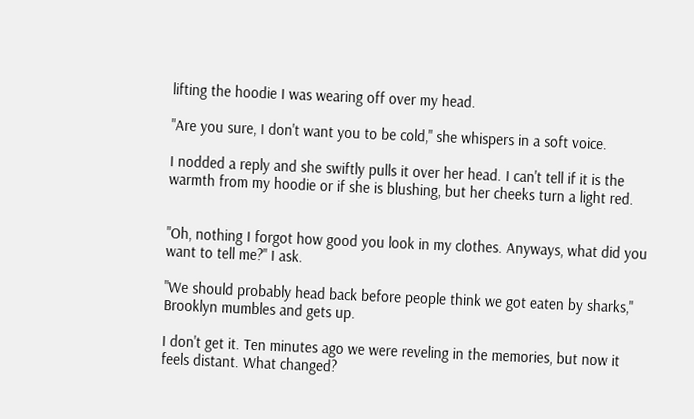lifting the hoodie I was wearing off over my head.

"Are you sure, I don't want you to be cold," she whispers in a soft voice.

I nodded a reply and she swiftly pulls it over her head. I can't tell if it is the warmth from my hoodie or if she is blushing, but her cheeks turn a light red.


"Oh, nothing I forgot how good you look in my clothes. Anyways, what did you want to tell me?" I ask.

"We should probably head back before people think we got eaten by sharks," Brooklyn mumbles and gets up.

I don't get it. Ten minutes ago we were reveling in the memories, but now it feels distant. What changed?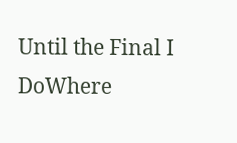Until the Final I DoWhere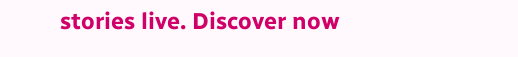stories live. Discover now